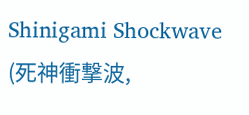Shinigami Shockwave (死神衝撃波,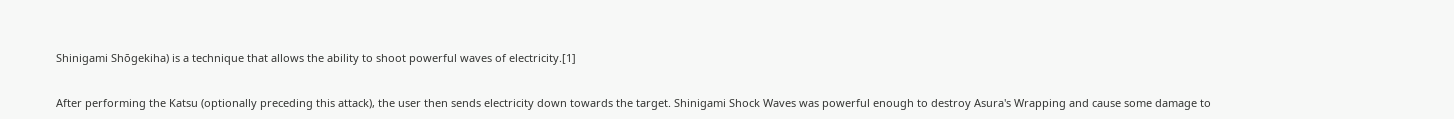Shinigami Shōgekiha) is a technique that allows the ability to shoot powerful waves of electricity.[1]


After performing the Katsu (optionally preceding this attack), the user then sends electricity down towards the target. Shinigami Shock Waves was powerful enough to destroy Asura's Wrapping and cause some damage to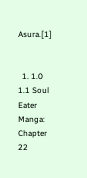Asura.[1]


  1. 1.0 1.1 Soul Eater Manga: Chapter 22